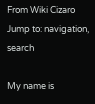From Wiki Cizaro
Jump to: navigation, search

My name is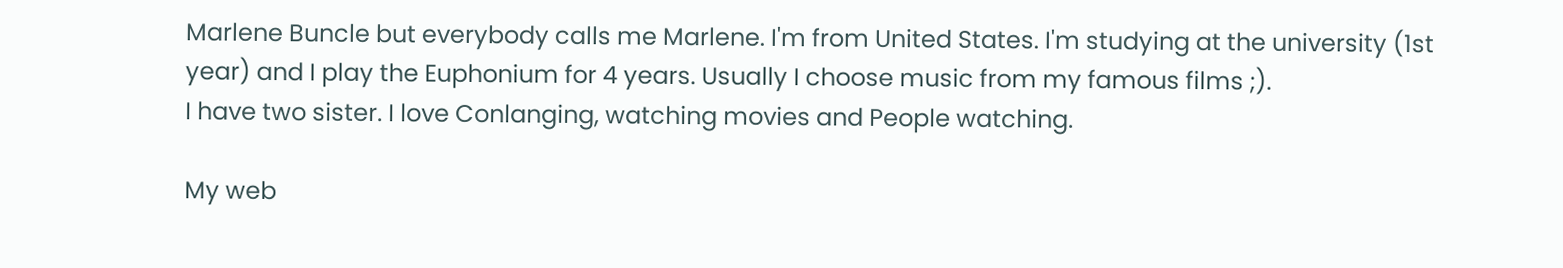Marlene Buncle but everybody calls me Marlene. I'm from United States. I'm studying at the university (1st year) and I play the Euphonium for 4 years. Usually I choose music from my famous films ;).
I have two sister. I love Conlanging, watching movies and People watching.

My web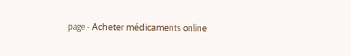page - Асhеtеr médiсаmеnts оnlinе